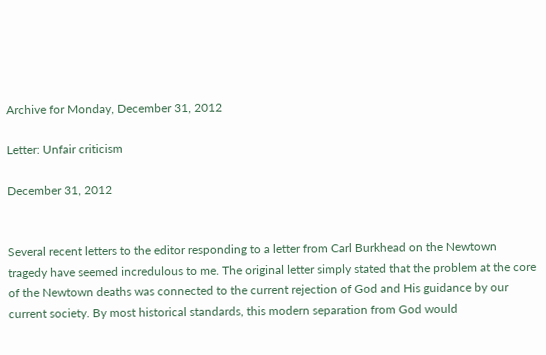Archive for Monday, December 31, 2012

Letter: Unfair criticism

December 31, 2012


Several recent letters to the editor responding to a letter from Carl Burkhead on the Newtown tragedy have seemed incredulous to me. The original letter simply stated that the problem at the core of the Newtown deaths was connected to the current rejection of God and His guidance by our current society. By most historical standards, this modern separation from God would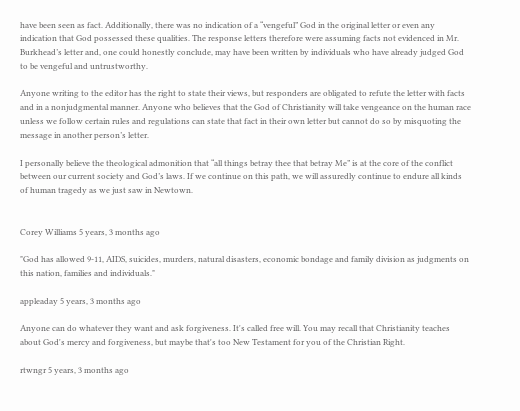have been seen as fact. Additionally, there was no indication of a “vengeful” God in the original letter or even any indication that God possessed these qualities. The response letters therefore were assuming facts not evidenced in Mr. Burkhead’s letter and, one could honestly conclude, may have been written by individuals who have already judged God to be vengeful and untrustworthy.

Anyone writing to the editor has the right to state their views, but responders are obligated to refute the letter with facts and in a nonjudgmental manner. Anyone who believes that the God of Christianity will take vengeance on the human race unless we follow certain rules and regulations can state that fact in their own letter but cannot do so by misquoting the message in another person’s letter.

I personally believe the theological admonition that “all things betray thee that betray Me” is at the core of the conflict between our current society and God’s laws. If we continue on this path, we will assuredly continue to endure all kinds of human tragedy as we just saw in Newtown.


Corey Williams 5 years, 3 months ago

"God has allowed 9-11, AIDS, suicides, murders, natural disasters, economic bondage and family division as judgments on this nation, families and individuals."

appleaday 5 years, 3 months ago

Anyone can do whatever they want and ask forgiveness. It's called free will. You may recall that Christianity teaches about God's mercy and forgiveness, but maybe that's too New Testament for you of the Christian Right.

rtwngr 5 years, 3 months ago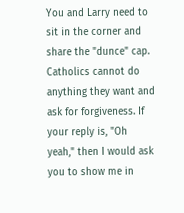You and Larry need to sit in the corner and share the "dunce" cap. Catholics cannot do anything they want and ask for forgiveness. If your reply is, "Oh yeah," then I would ask you to show me in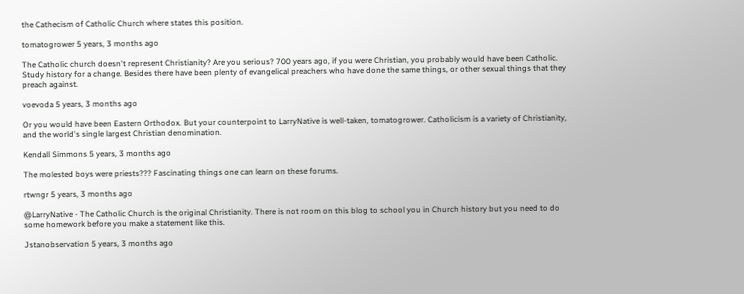the Cathecism of Catholic Church where states this position.

tomatogrower 5 years, 3 months ago

The Catholic church doesn't represent Christianity? Are you serious? 700 years ago, if you were Christian, you probably would have been Catholic. Study history for a change. Besides there have been plenty of evangelical preachers who have done the same things, or other sexual things that they preach against.

voevoda 5 years, 3 months ago

Or you would have been Eastern Orthodox. But your counterpoint to LarryNative is well-taken, tomatogrower. Catholicism is a variety of Christianity, and the world's single largest Christian denomination.

Kendall Simmons 5 years, 3 months ago

The molested boys were priests??? Fascinating things one can learn on these forums.

rtwngr 5 years, 3 months ago

@LarryNative - The Catholic Church is the original Christianity. There is not room on this blog to school you in Church history but you need to do some homework before you make a statement like this.

Jstanobservation 5 years, 3 months ago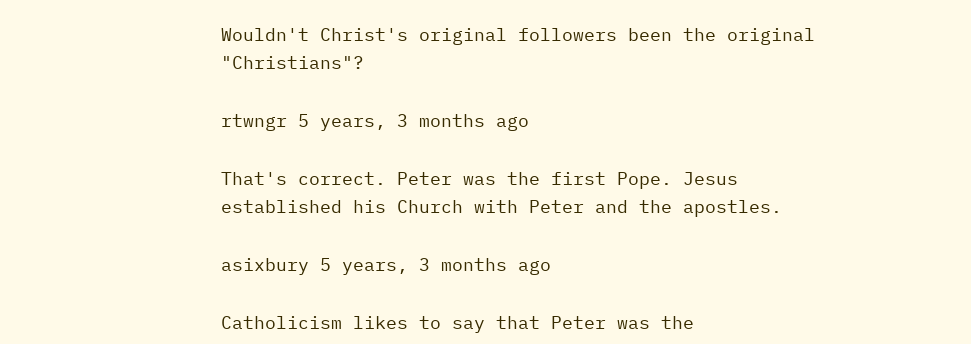Wouldn't Christ's original followers been the original "Christians"?

rtwngr 5 years, 3 months ago

That's correct. Peter was the first Pope. Jesus established his Church with Peter and the apostles.

asixbury 5 years, 3 months ago

Catholicism likes to say that Peter was the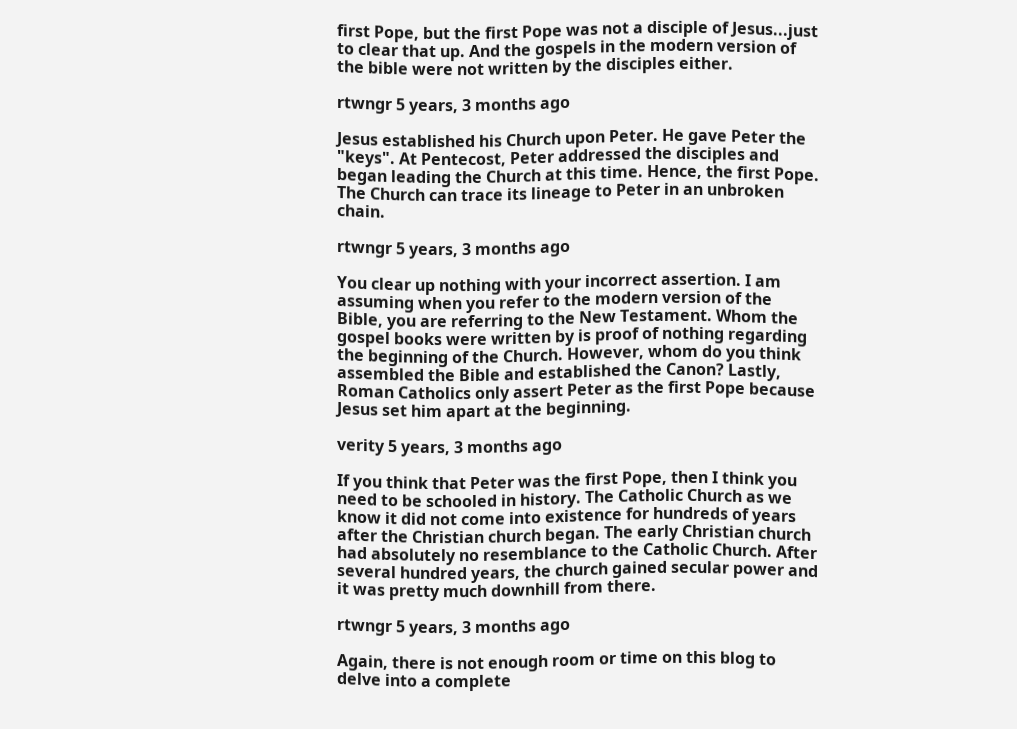first Pope, but the first Pope was not a disciple of Jesus...just to clear that up. And the gospels in the modern version of the bible were not written by the disciples either.

rtwngr 5 years, 3 months ago

Jesus established his Church upon Peter. He gave Peter the "keys". At Pentecost, Peter addressed the disciples and began leading the Church at this time. Hence, the first Pope. The Church can trace its lineage to Peter in an unbroken chain.

rtwngr 5 years, 3 months ago

You clear up nothing with your incorrect assertion. I am assuming when you refer to the modern version of the Bible, you are referring to the New Testament. Whom the gospel books were written by is proof of nothing regarding the beginning of the Church. However, whom do you think assembled the Bible and established the Canon? Lastly, Roman Catholics only assert Peter as the first Pope because Jesus set him apart at the beginning.

verity 5 years, 3 months ago

If you think that Peter was the first Pope, then I think you need to be schooled in history. The Catholic Church as we know it did not come into existence for hundreds of years after the Christian church began. The early Christian church had absolutely no resemblance to the Catholic Church. After several hundred years, the church gained secular power and it was pretty much downhill from there.

rtwngr 5 years, 3 months ago

Again, there is not enough room or time on this blog to delve into a complete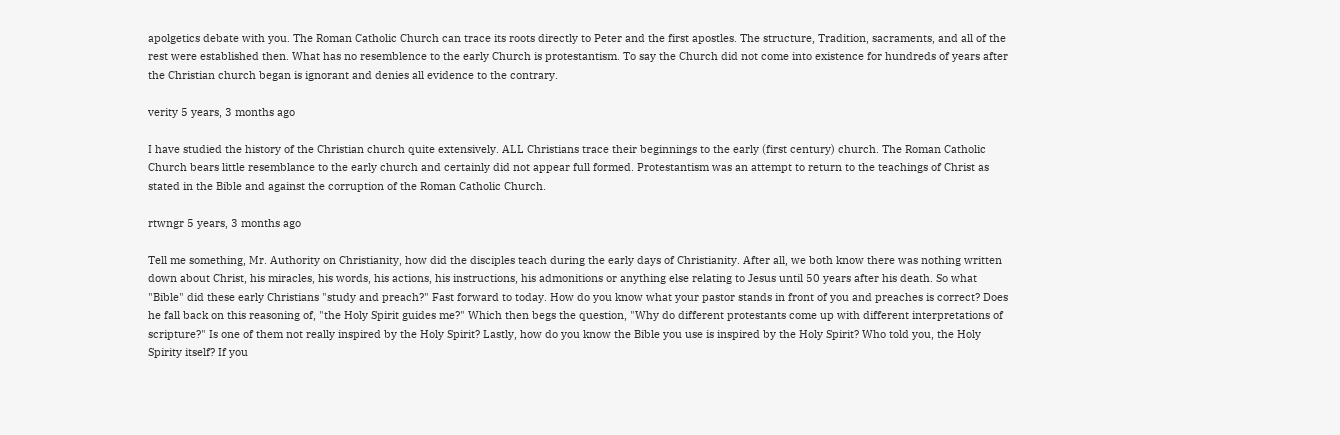apolgetics debate with you. The Roman Catholic Church can trace its roots directly to Peter and the first apostles. The structure, Tradition, sacraments, and all of the rest were established then. What has no resemblence to the early Church is protestantism. To say the Church did not come into existence for hundreds of years after the Christian church began is ignorant and denies all evidence to the contrary.

verity 5 years, 3 months ago

I have studied the history of the Christian church quite extensively. ALL Christians trace their beginnings to the early (first century) church. The Roman Catholic Church bears little resemblance to the early church and certainly did not appear full formed. Protestantism was an attempt to return to the teachings of Christ as stated in the Bible and against the corruption of the Roman Catholic Church.

rtwngr 5 years, 3 months ago

Tell me something, Mr. Authority on Christianity, how did the disciples teach during the early days of Christianity. After all, we both know there was nothing written down about Christ, his miracles, his words, his actions, his instructions, his admonitions or anything else relating to Jesus until 50 years after his death. So what "Bible" did these early Christians "study and preach?" Fast forward to today. How do you know what your pastor stands in front of you and preaches is correct? Does he fall back on this reasoning of, "the Holy Spirit guides me?" Which then begs the question, "Why do different protestants come up with different interpretations of scripture?" Is one of them not really inspired by the Holy Spirit? Lastly, how do you know the Bible you use is inspired by the Holy Spirit? Who told you, the Holy Spirity itself? If you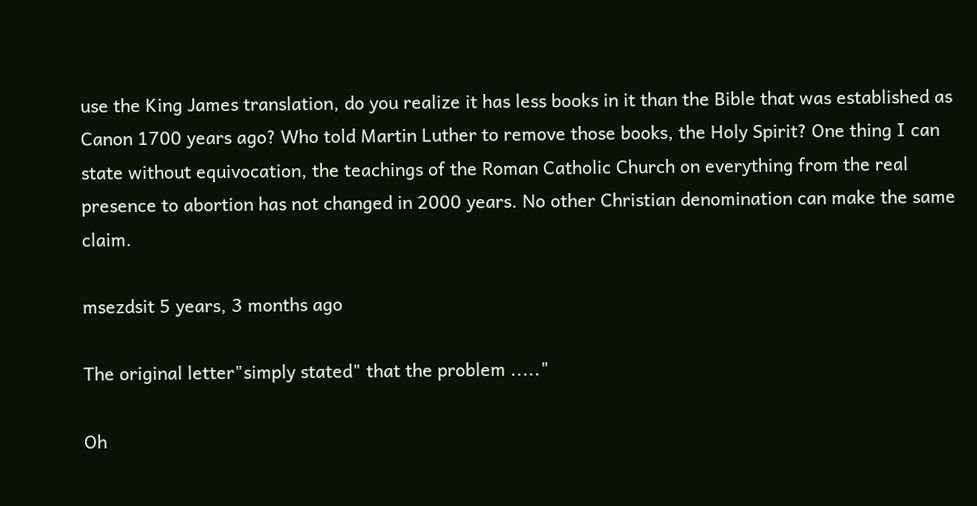use the King James translation, do you realize it has less books in it than the Bible that was established as Canon 1700 years ago? Who told Martin Luther to remove those books, the Holy Spirit? One thing I can state without equivocation, the teachings of the Roman Catholic Church on everything from the real presence to abortion has not changed in 2000 years. No other Christian denomination can make the same claim.

msezdsit 5 years, 3 months ago

The original letter"simply stated" that the problem ....."

Oh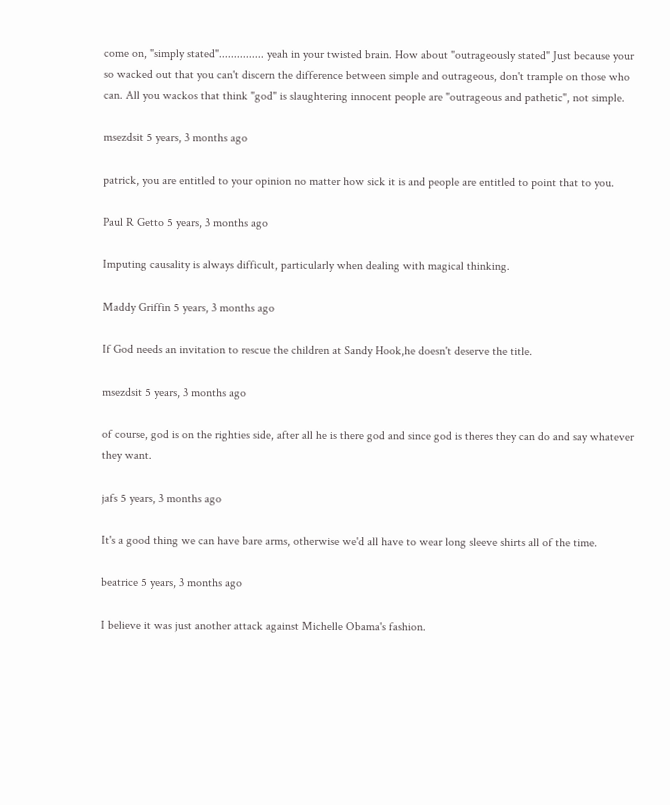come on, "simply stated"............... yeah in your twisted brain. How about "outrageously stated" Just because your so wacked out that you can't discern the difference between simple and outrageous, don't trample on those who can. All you wackos that think "god" is slaughtering innocent people are "outrageous and pathetic", not simple.

msezdsit 5 years, 3 months ago

patrick, you are entitled to your opinion no matter how sick it is and people are entitled to point that to you.

Paul R Getto 5 years, 3 months ago

Imputing causality is always difficult, particularly when dealing with magical thinking.

Maddy Griffin 5 years, 3 months ago

If God needs an invitation to rescue the children at Sandy Hook,he doesn't deserve the title.

msezdsit 5 years, 3 months ago

of course, god is on the righties side, after all he is there god and since god is theres they can do and say whatever they want.

jafs 5 years, 3 months ago

It's a good thing we can have bare arms, otherwise we'd all have to wear long sleeve shirts all of the time.

beatrice 5 years, 3 months ago

I believe it was just another attack against Michelle Obama's fashion.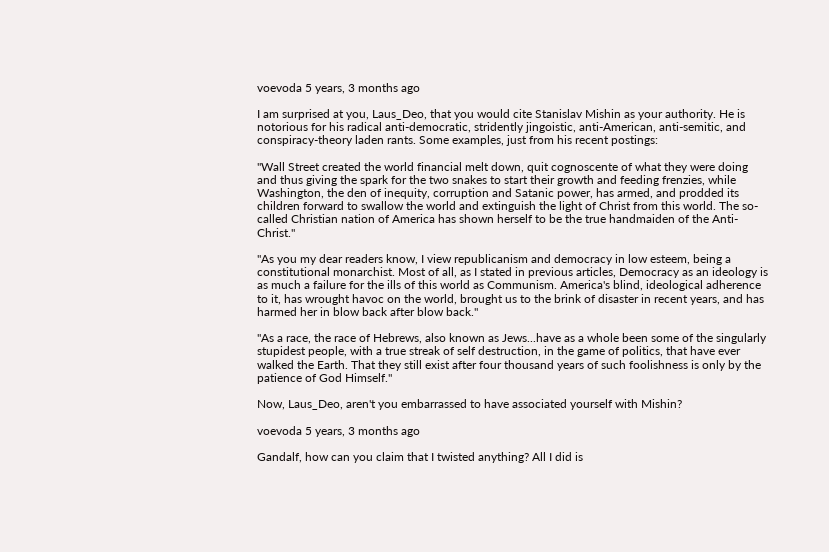voevoda 5 years, 3 months ago

I am surprised at you, Laus_Deo, that you would cite Stanislav Mishin as your authority. He is notorious for his radical anti-democratic, stridently jingoistic, anti-American, anti-semitic, and conspiracy-theory laden rants. Some examples, just from his recent postings:

"Wall Street created the world financial melt down, quit cognoscente of what they were doing and thus giving the spark for the two snakes to start their growth and feeding frenzies, while Washington, the den of inequity, corruption and Satanic power, has armed, and prodded its children forward to swallow the world and extinguish the light of Christ from this world. The so-called Christian nation of America has shown herself to be the true handmaiden of the Anti-Christ."

"As you my dear readers know, I view republicanism and democracy in low esteem, being a constitutional monarchist. Most of all, as I stated in previous articles, Democracy as an ideology is as much a failure for the ills of this world as Communism. America's blind, ideological adherence to it, has wrought havoc on the world, brought us to the brink of disaster in recent years, and has harmed her in blow back after blow back."

"As a race, the race of Hebrews, also known as Jews...have as a whole been some of the singularly stupidest people, with a true streak of self destruction, in the game of politics, that have ever walked the Earth. That they still exist after four thousand years of such foolishness is only by the patience of God Himself."

Now, Laus_Deo, aren't you embarrassed to have associated yourself with Mishin?

voevoda 5 years, 3 months ago

Gandalf, how can you claim that I twisted anything? All I did is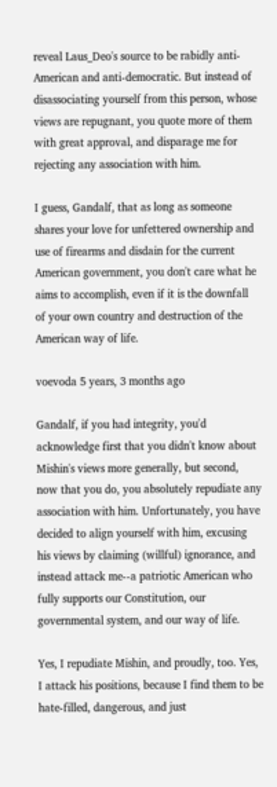reveal Laus_Deo's source to be rabidly anti-American and anti-democratic. But instead of disassociating yourself from this person, whose views are repugnant, you quote more of them with great approval, and disparage me for rejecting any association with him.

I guess, Gandalf, that as long as someone shares your love for unfettered ownership and use of firearms and disdain for the current American government, you don't care what he aims to accomplish, even if it is the downfall of your own country and destruction of the American way of life.

voevoda 5 years, 3 months ago

Gandalf, if you had integrity, you'd acknowledge first that you didn't know about Mishin's views more generally, but second, now that you do, you absolutely repudiate any association with him. Unfortunately, you have decided to align yourself with him, excusing his views by claiming (willful) ignorance, and instead attack me--a patriotic American who fully supports our Constitution, our governmental system, and our way of life.

Yes, I repudiate Mishin, and proudly, too. Yes, I attack his positions, because I find them to be hate-filled, dangerous, and just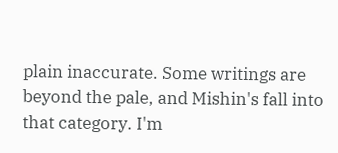plain inaccurate. Some writings are beyond the pale, and Mishin's fall into that category. I'm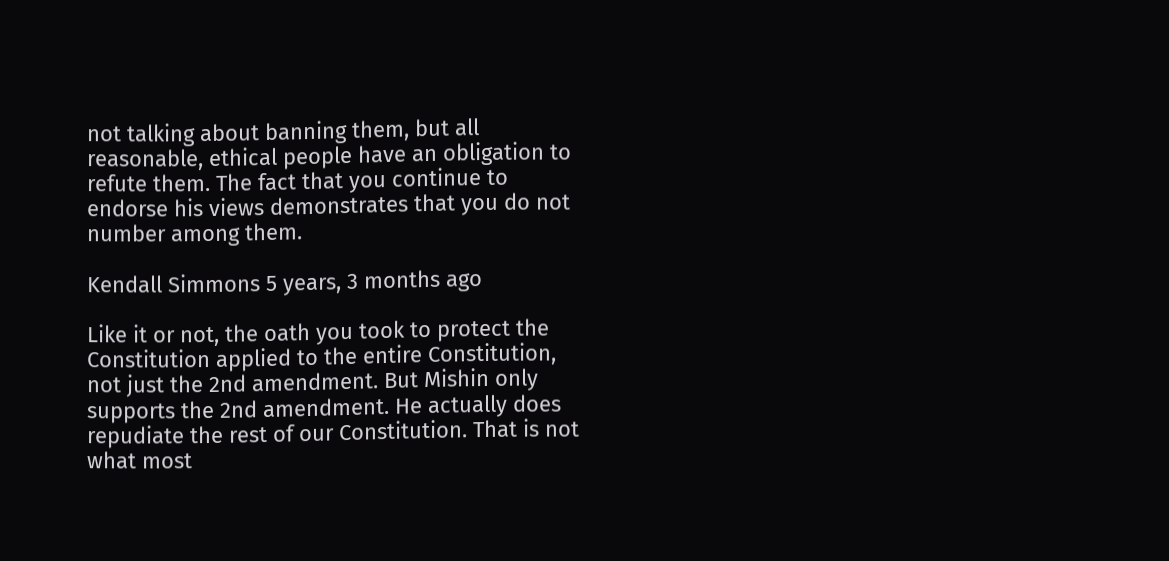not talking about banning them, but all reasonable, ethical people have an obligation to refute them. The fact that you continue to endorse his views demonstrates that you do not number among them.

Kendall Simmons 5 years, 3 months ago

Like it or not, the oath you took to protect the Constitution applied to the entire Constitution, not just the 2nd amendment. But Mishin only supports the 2nd amendment. He actually does repudiate the rest of our Constitution. That is not what most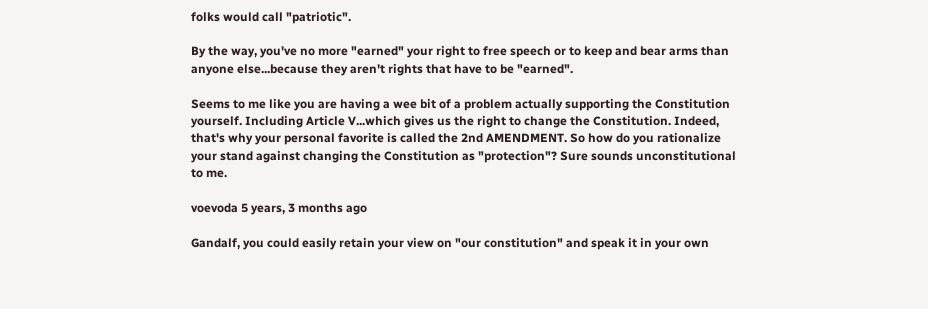folks would call "patriotic".

By the way, you've no more "earned" your right to free speech or to keep and bear arms than anyone else...because they aren't rights that have to be "earned".

Seems to me like you are having a wee bit of a problem actually supporting the Constitution yourself. Including Article V...which gives us the right to change the Constitution. Indeed, that's why your personal favorite is called the 2nd AMENDMENT. So how do you rationalize your stand against changing the Constitution as "protection"? Sure sounds unconstitutional to me.

voevoda 5 years, 3 months ago

Gandalf, you could easily retain your view on "our constitution" and speak it in your own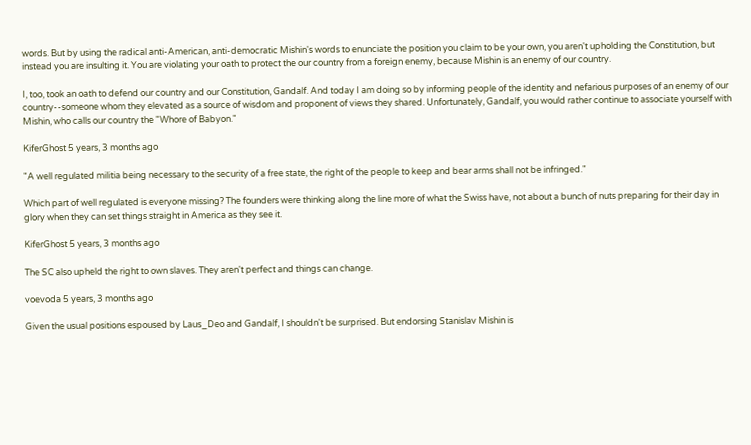words. But by using the radical anti-American, anti-democratic Mishin's words to enunciate the position you claim to be your own, you aren't upholding the Constitution, but instead you are insulting it. You are violating your oath to protect the our country from a foreign enemy, because Mishin is an enemy of our country.

I, too, took an oath to defend our country and our Constitution, Gandalf. And today I am doing so by informing people of the identity and nefarious purposes of an enemy of our country--someone whom they elevated as a source of wisdom and proponent of views they shared. Unfortunately, Gandalf, you would rather continue to associate yourself with Mishin, who calls our country the "Whore of Babyon."

KiferGhost 5 years, 3 months ago

"A well regulated militia being necessary to the security of a free state, the right of the people to keep and bear arms shall not be infringed."

Which part of well regulated is everyone missing? The founders were thinking along the line more of what the Swiss have, not about a bunch of nuts preparing for their day in glory when they can set things straight in America as they see it.

KiferGhost 5 years, 3 months ago

The SC also upheld the right to own slaves. They aren't perfect and things can change.

voevoda 5 years, 3 months ago

Given the usual positions espoused by Laus_Deo and Gandalf, I shouldn't be surprised. But endorsing Stanislav Mishin is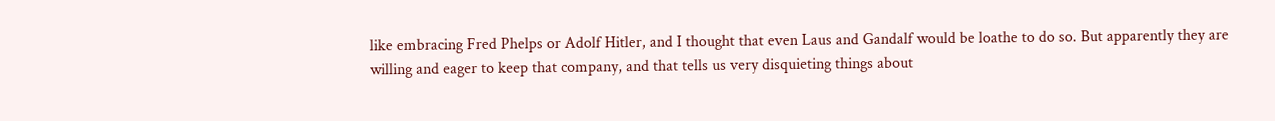like embracing Fred Phelps or Adolf Hitler, and I thought that even Laus and Gandalf would be loathe to do so. But apparently they are willing and eager to keep that company, and that tells us very disquieting things about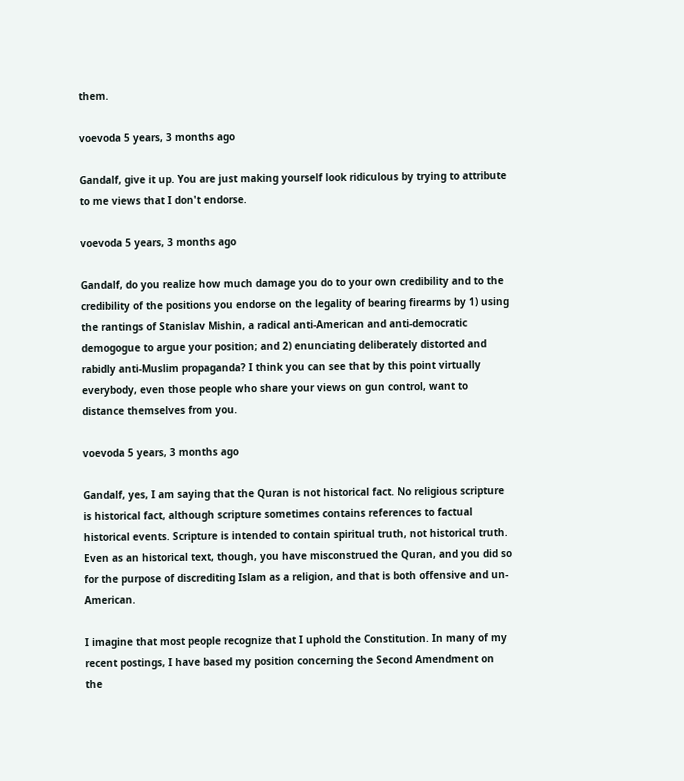them.

voevoda 5 years, 3 months ago

Gandalf, give it up. You are just making yourself look ridiculous by trying to attribute to me views that I don't endorse.

voevoda 5 years, 3 months ago

Gandalf, do you realize how much damage you do to your own credibility and to the credibility of the positions you endorse on the legality of bearing firearms by 1) using the rantings of Stanislav Mishin, a radical anti-American and anti-democratic demogogue to argue your position; and 2) enunciating deliberately distorted and rabidly anti-Muslim propaganda? I think you can see that by this point virtually everybody, even those people who share your views on gun control, want to distance themselves from you.

voevoda 5 years, 3 months ago

Gandalf, yes, I am saying that the Quran is not historical fact. No religious scripture is historical fact, although scripture sometimes contains references to factual historical events. Scripture is intended to contain spiritual truth, not historical truth. Even as an historical text, though, you have misconstrued the Quran, and you did so for the purpose of discrediting Islam as a religion, and that is both offensive and un-American.

I imagine that most people recognize that I uphold the Constitution. In many of my recent postings, I have based my position concerning the Second Amendment on the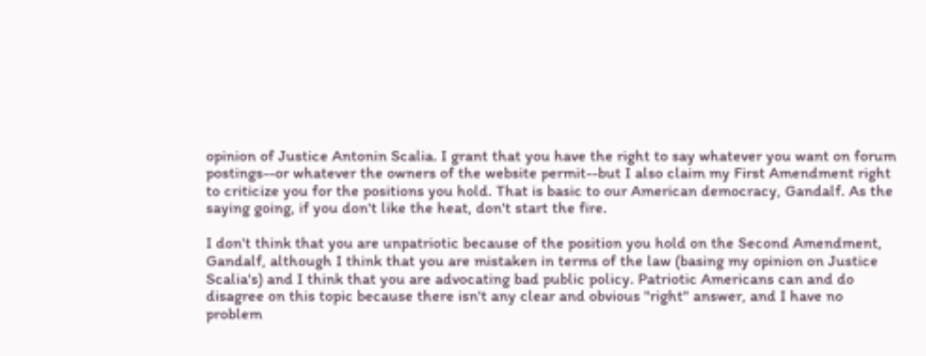opinion of Justice Antonin Scalia. I grant that you have the right to say whatever you want on forum postings--or whatever the owners of the website permit--but I also claim my First Amendment right to criticize you for the positions you hold. That is basic to our American democracy, Gandalf. As the saying going, if you don't like the heat, don't start the fire.

I don't think that you are unpatriotic because of the position you hold on the Second Amendment, Gandalf, although I think that you are mistaken in terms of the law (basing my opinion on Justice Scalia's) and I think that you are advocating bad public policy. Patriotic Americans can and do disagree on this topic because there isn't any clear and obvious "right" answer, and I have no problem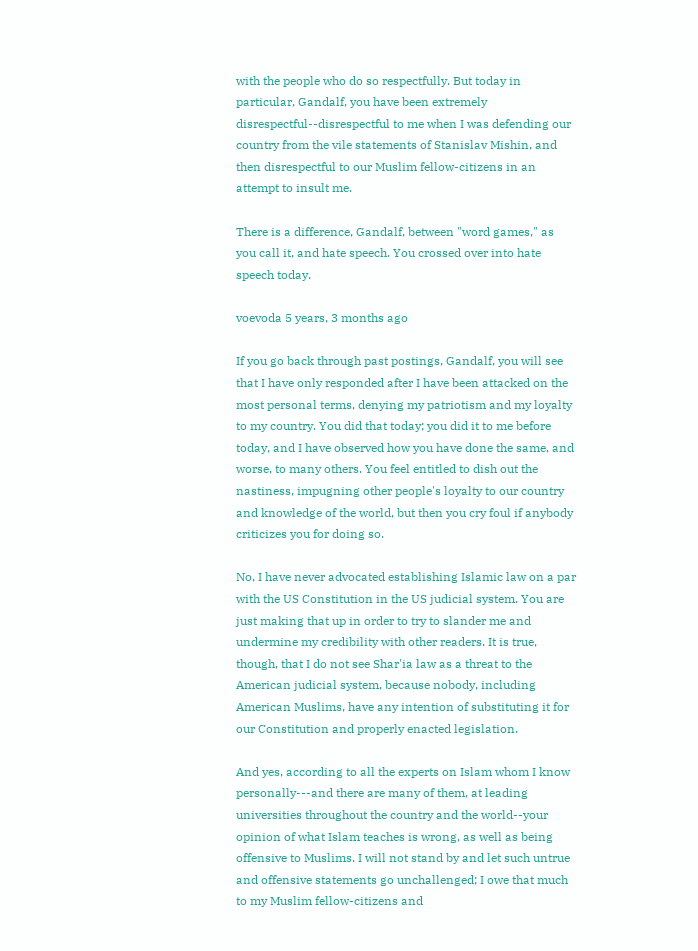with the people who do so respectfully. But today in particular, Gandalf, you have been extremely disrespectful--disrespectful to me when I was defending our country from the vile statements of Stanislav Mishin, and then disrespectful to our Muslim fellow-citizens in an attempt to insult me.

There is a difference, Gandalf, between "word games," as you call it, and hate speech. You crossed over into hate speech today.

voevoda 5 years, 3 months ago

If you go back through past postings, Gandalf, you will see that I have only responded after I have been attacked on the most personal terms, denying my patriotism and my loyalty to my country. You did that today; you did it to me before today, and I have observed how you have done the same, and worse, to many others. You feel entitled to dish out the nastiness, impugning other people's loyalty to our country and knowledge of the world, but then you cry foul if anybody criticizes you for doing so.

No, I have never advocated establishing Islamic law on a par with the US Constitution in the US judicial system. You are just making that up in order to try to slander me and undermine my credibility with other readers. It is true, though, that I do not see Shar'ia law as a threat to the American judicial system, because nobody, including American Muslims, have any intention of substituting it for our Constitution and properly enacted legislation.

And yes, according to all the experts on Islam whom I know personally---and there are many of them, at leading universities throughout the country and the world--your opinion of what Islam teaches is wrong, as well as being offensive to Muslims. I will not stand by and let such untrue and offensive statements go unchallenged; I owe that much to my Muslim fellow-citizens and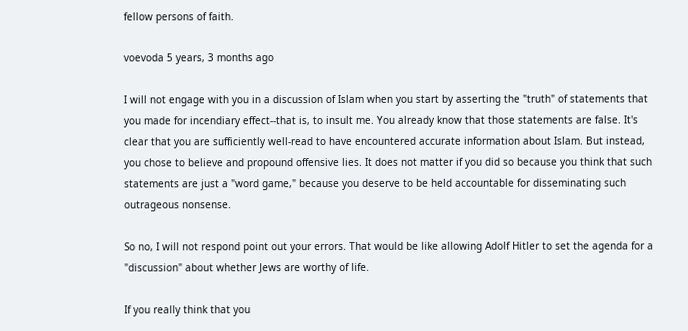fellow persons of faith.

voevoda 5 years, 3 months ago

I will not engage with you in a discussion of Islam when you start by asserting the "truth" of statements that you made for incendiary effect--that is, to insult me. You already know that those statements are false. It's clear that you are sufficiently well-read to have encountered accurate information about Islam. But instead, you chose to believe and propound offensive lies. It does not matter if you did so because you think that such statements are just a "word game," because you deserve to be held accountable for disseminating such outrageous nonsense.

So no, I will not respond point out your errors. That would be like allowing Adolf Hitler to set the agenda for a "discussion" about whether Jews are worthy of life.

If you really think that you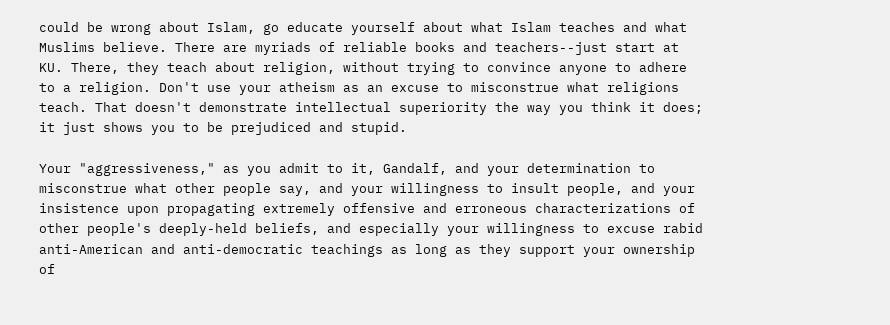could be wrong about Islam, go educate yourself about what Islam teaches and what Muslims believe. There are myriads of reliable books and teachers--just start at KU. There, they teach about religion, without trying to convince anyone to adhere to a religion. Don't use your atheism as an excuse to misconstrue what religions teach. That doesn't demonstrate intellectual superiority the way you think it does; it just shows you to be prejudiced and stupid.

Your "aggressiveness," as you admit to it, Gandalf, and your determination to misconstrue what other people say, and your willingness to insult people, and your insistence upon propagating extremely offensive and erroneous characterizations of other people's deeply-held beliefs, and especially your willingness to excuse rabid anti-American and anti-democratic teachings as long as they support your ownership of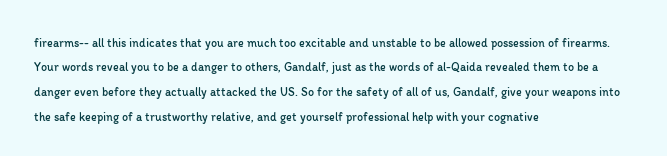firearms-- all this indicates that you are much too excitable and unstable to be allowed possession of firearms. Your words reveal you to be a danger to others, Gandalf, just as the words of al-Qaida revealed them to be a danger even before they actually attacked the US. So for the safety of all of us, Gandalf, give your weapons into the safe keeping of a trustworthy relative, and get yourself professional help with your cognative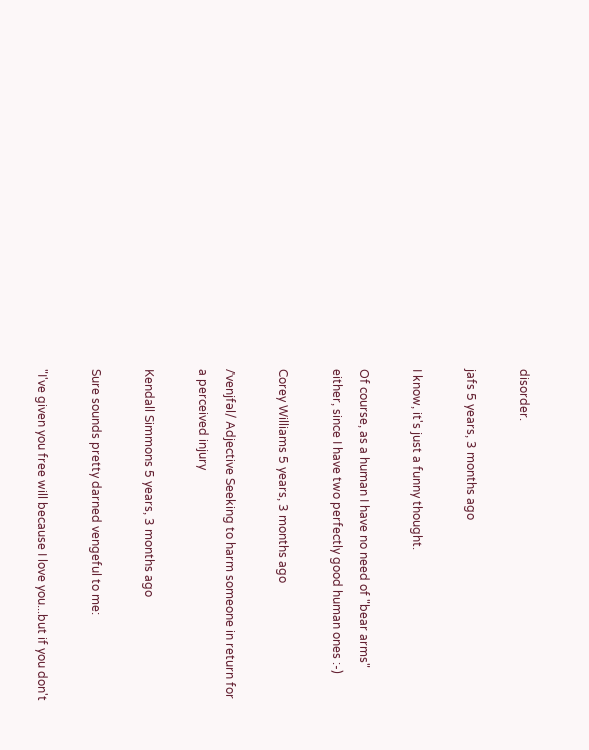disorder.

jafs 5 years, 3 months ago

I know, it's just a funny thought.

Of course, as a human I have no need of "bear arms" either, since I have two perfectly good human ones :-)

Corey Williams 5 years, 3 months ago

/ˈvenjfəl/ Adjective Seeking to harm someone in return for a perceived injury

Kendall Simmons 5 years, 3 months ago

Sure sounds pretty darned vengeful to me:

"I've given you free will because I love you...but if you don't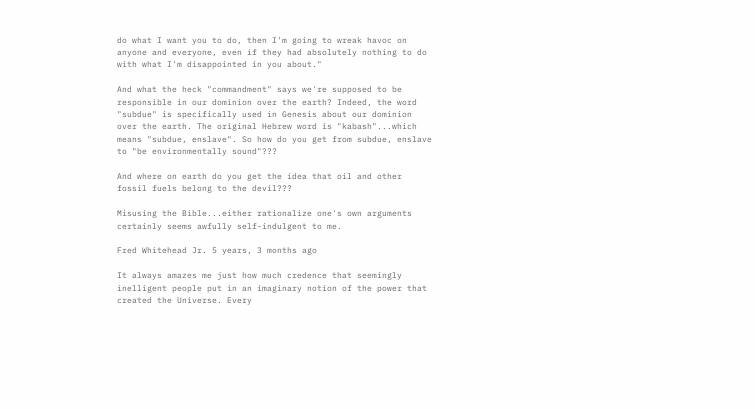do what I want you to do, then I'm going to wreak havoc on anyone and everyone, even if they had absolutely nothing to do with what I'm disappointed in you about."

And what the heck "commandment" says we're supposed to be responsible in our dominion over the earth? Indeed, the word "subdue" is specifically used in Genesis about our dominion over the earth. The original Hebrew word is "kabash"...which means "subdue, enslave". So how do you get from subdue, enslave to "be environmentally sound"???

And where on earth do you get the idea that oil and other fossil fuels belong to the devil???

Misusing the Bible...either rationalize one's own arguments certainly seems awfully self-indulgent to me.

Fred Whitehead Jr. 5 years, 3 months ago

It always amazes me just how much credence that seemingly inelligent people put in an imaginary notion of the power that created the Universe. Every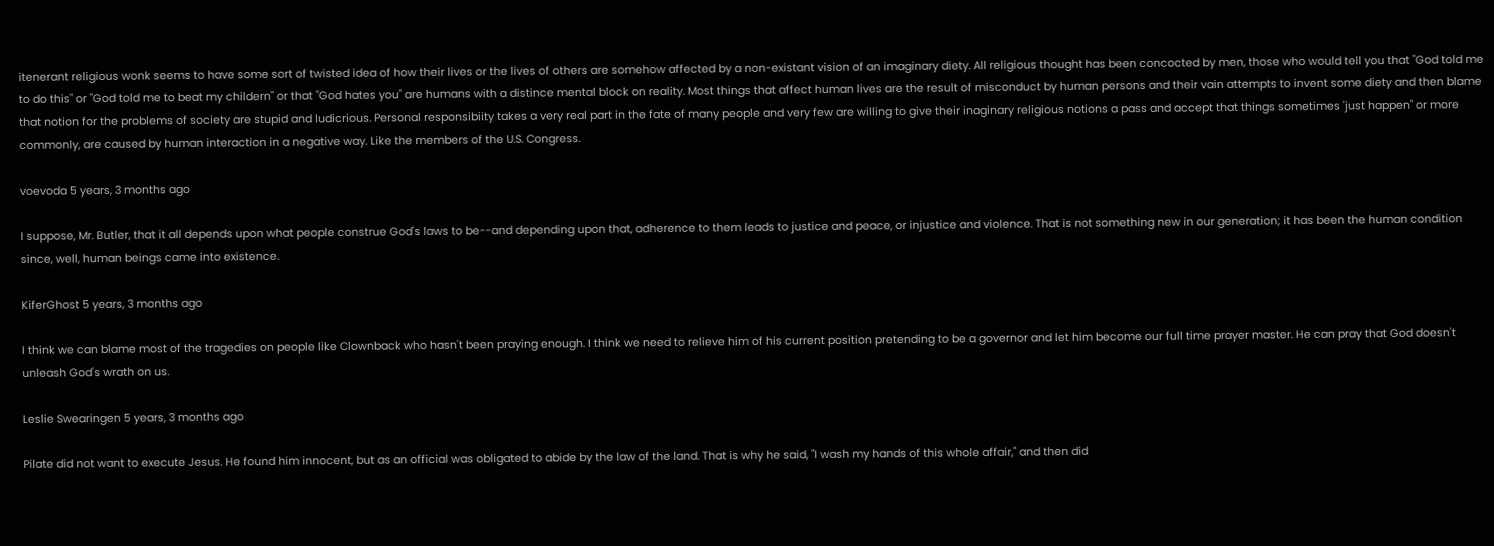itenerant religious wonk seems to have some sort of twisted idea of how their lives or the lives of others are somehow affected by a non-existant vision of an imaginary diety. All religious thought has been concocted by men, those who would tell you that "God told me to do this" or "God told me to beat my childern" or that "God hates you" are humans with a distince mental block on reality. Most things that affect human lives are the result of misconduct by human persons and their vain attempts to invent some diety and then blame that notion for the problems of society are stupid and ludicrious. Personal responsibiity takes a very real part in the fate of many people and very few are willing to give their inaginary religious notions a pass and accept that things sometimes 'just happen" or more commonly, are caused by human interaction in a negative way. Like the members of the U.S. Congress.

voevoda 5 years, 3 months ago

I suppose, Mr. Butler, that it all depends upon what people construe God's laws to be--and depending upon that, adherence to them leads to justice and peace, or injustice and violence. That is not something new in our generation; it has been the human condition since, well, human beings came into existence.

KiferGhost 5 years, 3 months ago

I think we can blame most of the tragedies on people like Clownback who hasn't been praying enough. I think we need to relieve him of his current position pretending to be a governor and let him become our full time prayer master. He can pray that God doesn't unleash God's wrath on us.

Leslie Swearingen 5 years, 3 months ago

Pilate did not want to execute Jesus. He found him innocent, but as an official was obligated to abide by the law of the land. That is why he said, "I wash my hands of this whole affair," and then did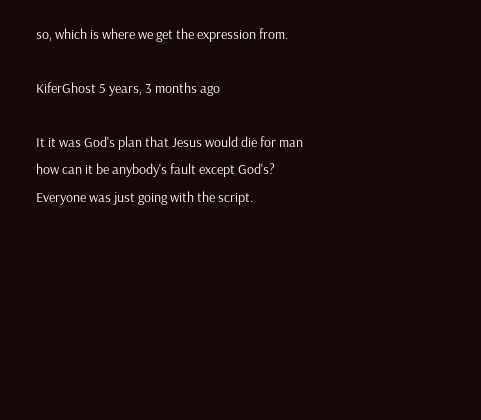so, which is where we get the expression from.

KiferGhost 5 years, 3 months ago

It it was God's plan that Jesus would die for man how can it be anybody's fault except God's? Everyone was just going with the script.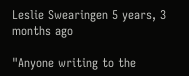Leslie Swearingen 5 years, 3 months ago

"Anyone writing to the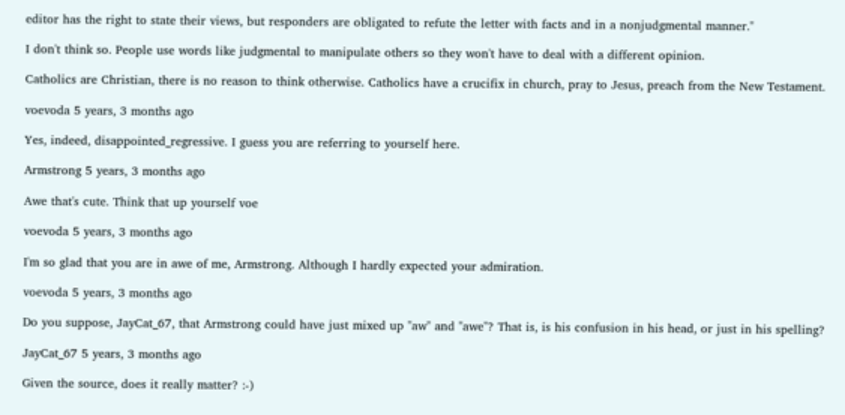editor has the right to state their views, but responders are obligated to refute the letter with facts and in a nonjudgmental manner."

I don't think so. People use words like judgmental to manipulate others so they won't have to deal with a different opinion.

Catholics are Christian, there is no reason to think otherwise. Catholics have a crucifix in church, pray to Jesus, preach from the New Testament.

voevoda 5 years, 3 months ago

Yes, indeed, disappointed_regressive. I guess you are referring to yourself here.

Armstrong 5 years, 3 months ago

Awe that's cute. Think that up yourself voe

voevoda 5 years, 3 months ago

I'm so glad that you are in awe of me, Armstrong. Although I hardly expected your admiration.

voevoda 5 years, 3 months ago

Do you suppose, JayCat_67, that Armstrong could have just mixed up "aw" and "awe"? That is, is his confusion in his head, or just in his spelling?

JayCat_67 5 years, 3 months ago

Given the source, does it really matter? :-)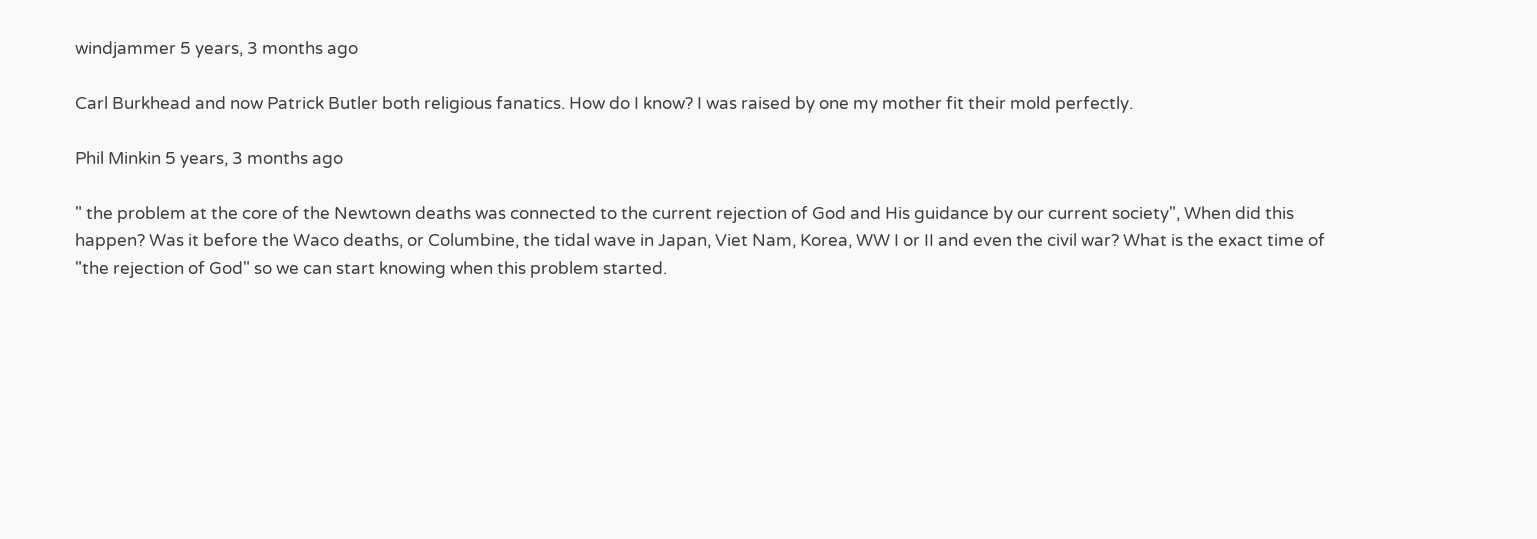windjammer 5 years, 3 months ago

Carl Burkhead and now Patrick Butler both religious fanatics. How do I know? I was raised by one my mother fit their mold perfectly.

Phil Minkin 5 years, 3 months ago

" the problem at the core of the Newtown deaths was connected to the current rejection of God and His guidance by our current society", When did this happen? Was it before the Waco deaths, or Columbine, the tidal wave in Japan, Viet Nam, Korea, WW I or II and even the civil war? What is the exact time of "the rejection of God" so we can start knowing when this problem started.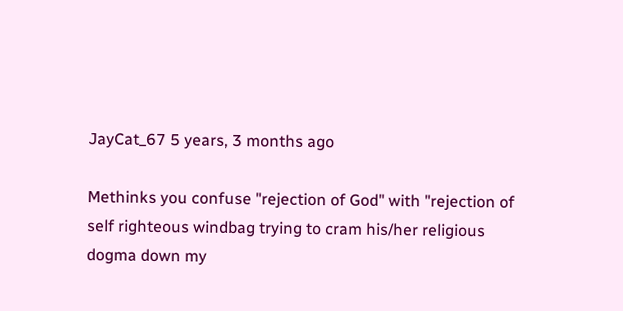JayCat_67 5 years, 3 months ago

Methinks you confuse "rejection of God" with "rejection of self righteous windbag trying to cram his/her religious dogma down my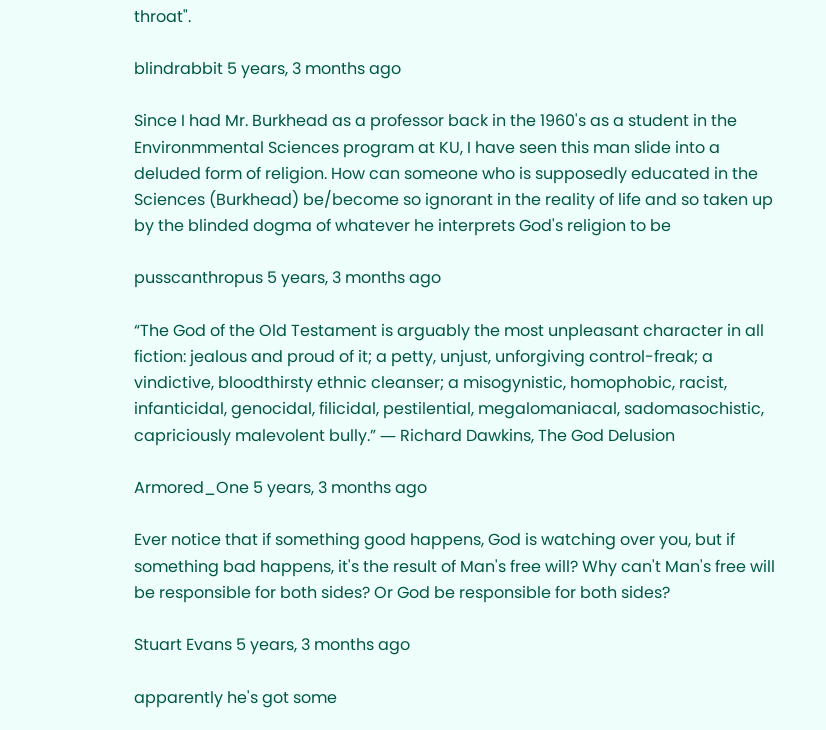throat".

blindrabbit 5 years, 3 months ago

Since I had Mr. Burkhead as a professor back in the 1960's as a student in the Environmmental Sciences program at KU, I have seen this man slide into a deluded form of religion. How can someone who is supposedly educated in the Sciences (Burkhead) be/become so ignorant in the reality of life and so taken up by the blinded dogma of whatever he interprets God's religion to be

pusscanthropus 5 years, 3 months ago

“The God of the Old Testament is arguably the most unpleasant character in all fiction: jealous and proud of it; a petty, unjust, unforgiving control-freak; a vindictive, bloodthirsty ethnic cleanser; a misogynistic, homophobic, racist, infanticidal, genocidal, filicidal, pestilential, megalomaniacal, sadomasochistic, capriciously malevolent bully.” ― Richard Dawkins, The God Delusion

Armored_One 5 years, 3 months ago

Ever notice that if something good happens, God is watching over you, but if something bad happens, it's the result of Man's free will? Why can't Man's free will be responsible for both sides? Or God be responsible for both sides?

Stuart Evans 5 years, 3 months ago

apparently he's got some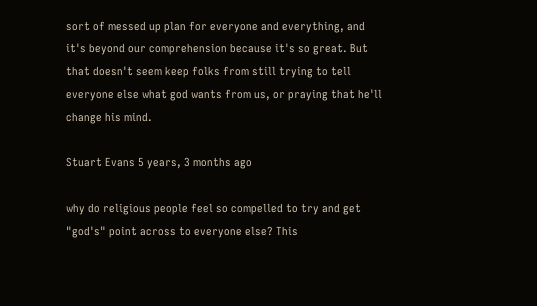sort of messed up plan for everyone and everything, and it's beyond our comprehension because it's so great. But that doesn't seem keep folks from still trying to tell everyone else what god wants from us, or praying that he'll change his mind.

Stuart Evans 5 years, 3 months ago

why do religious people feel so compelled to try and get "god's" point across to everyone else? This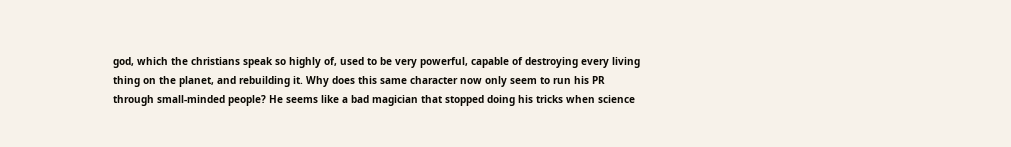god, which the christians speak so highly of, used to be very powerful, capable of destroying every living thing on the planet, and rebuilding it. Why does this same character now only seem to run his PR through small-minded people? He seems like a bad magician that stopped doing his tricks when science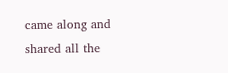came along and shared all the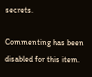secrets.

Commenting has been disabled for this item.